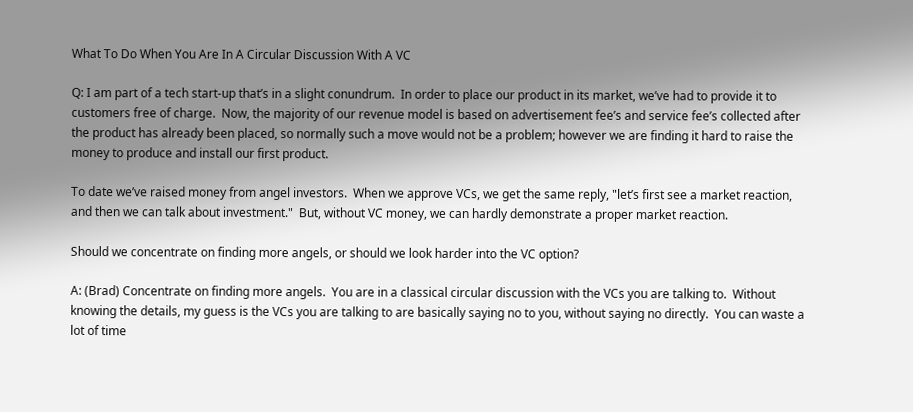What To Do When You Are In A Circular Discussion With A VC

Q: I am part of a tech start-up that’s in a slight conundrum.  In order to place our product in its market, we’ve had to provide it to customers free of charge.  Now, the majority of our revenue model is based on advertisement fee’s and service fee’s collected after the product has already been placed, so normally such a move would not be a problem; however we are finding it hard to raise the money to produce and install our first product.

To date we’ve raised money from angel investors.  When we approve VCs, we get the same reply, "let’s first see a market reaction, and then we can talk about investment."  But, without VC money, we can hardly demonstrate a proper market reaction.

Should we concentrate on finding more angels, or should we look harder into the VC option?

A: (Brad) Concentrate on finding more angels.  You are in a classical circular discussion with the VCs you are talking to.  Without knowing the details, my guess is the VCs you are talking to are basically saying no to you, without saying no directly.  You can waste a lot of time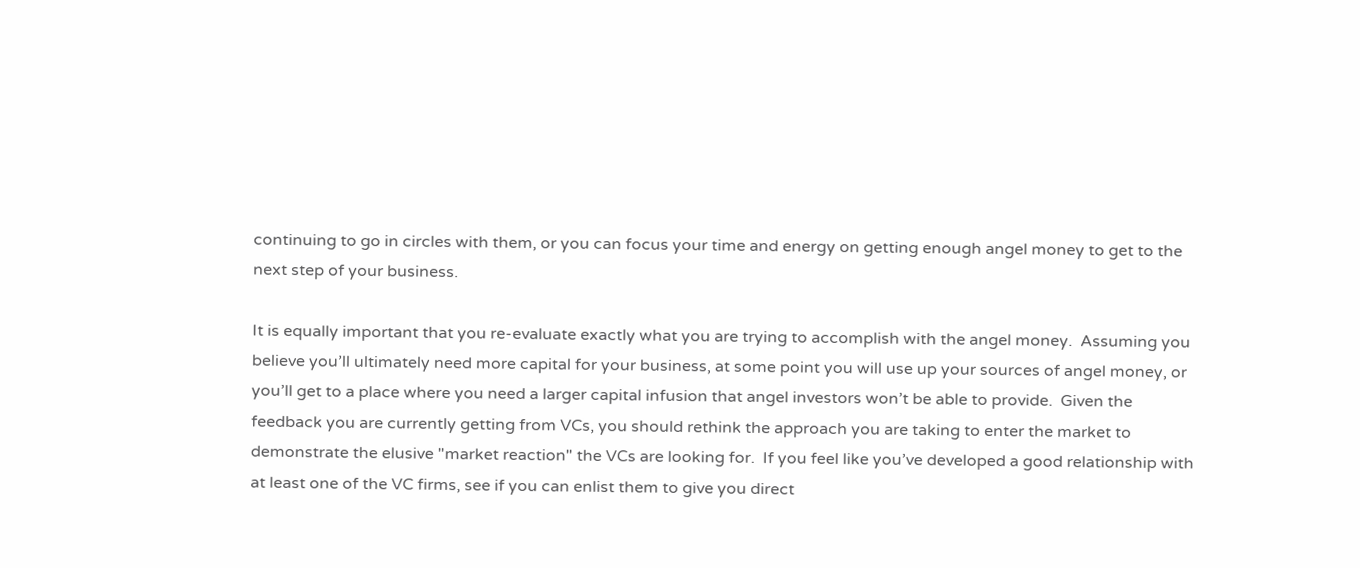continuing to go in circles with them, or you can focus your time and energy on getting enough angel money to get to the next step of your business.

It is equally important that you re-evaluate exactly what you are trying to accomplish with the angel money.  Assuming you believe you’ll ultimately need more capital for your business, at some point you will use up your sources of angel money, or you’ll get to a place where you need a larger capital infusion that angel investors won’t be able to provide.  Given the feedback you are currently getting from VCs, you should rethink the approach you are taking to enter the market to demonstrate the elusive "market reaction" the VCs are looking for.  If you feel like you’ve developed a good relationship with at least one of the VC firms, see if you can enlist them to give you direct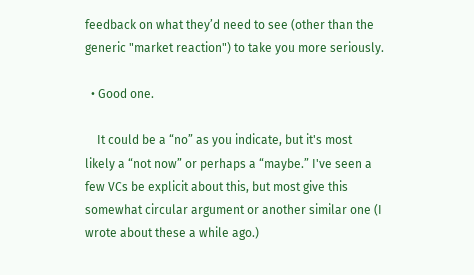feedback on what they’d need to see (other than the generic "market reaction") to take you more seriously.

  • Good one.

    It could be a “no” as you indicate, but it's most likely a “not now” or perhaps a “maybe.” I've seen a few VCs be explicit about this, but most give this somewhat circular argument or another similar one (I wrote about these a while ago.)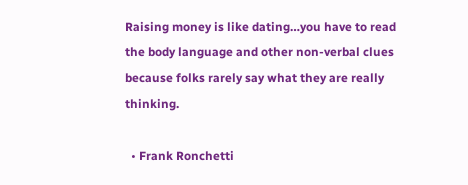Raising money is like dating…you have to read the body language and other non-verbal clues because folks rarely say what they are really thinking.

  • Frank Ronchetti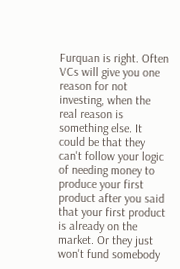Furquan is right. Often VCs will give you one reason for not investing, when the real reason is something else. It could be that they can't follow your logic of needing money to produce your first product after you said that your first product is already on the market. Or they just won't fund somebody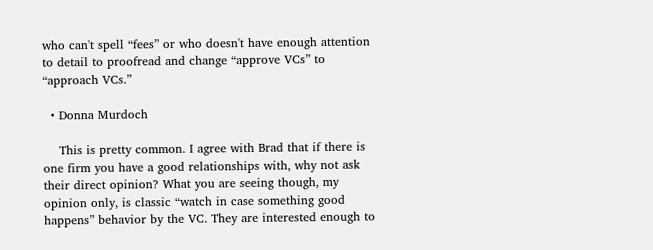who can't spell “fees” or who doesn't have enough attention to detail to proofread and change “approve VCs” to “approach VCs.”

  • Donna Murdoch

    This is pretty common. I agree with Brad that if there is one firm you have a good relationships with, why not ask their direct opinion? What you are seeing though, my opinion only, is classic “watch in case something good happens” behavior by the VC. They are interested enough to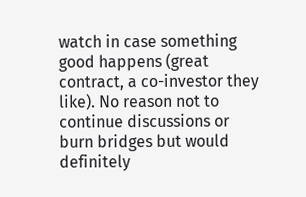watch in case something good happens (great contract, a co-investor they like). No reason not to continue discussions or burn bridges but would definitely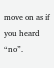move on as if you heard “no”.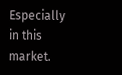Especially in this market.